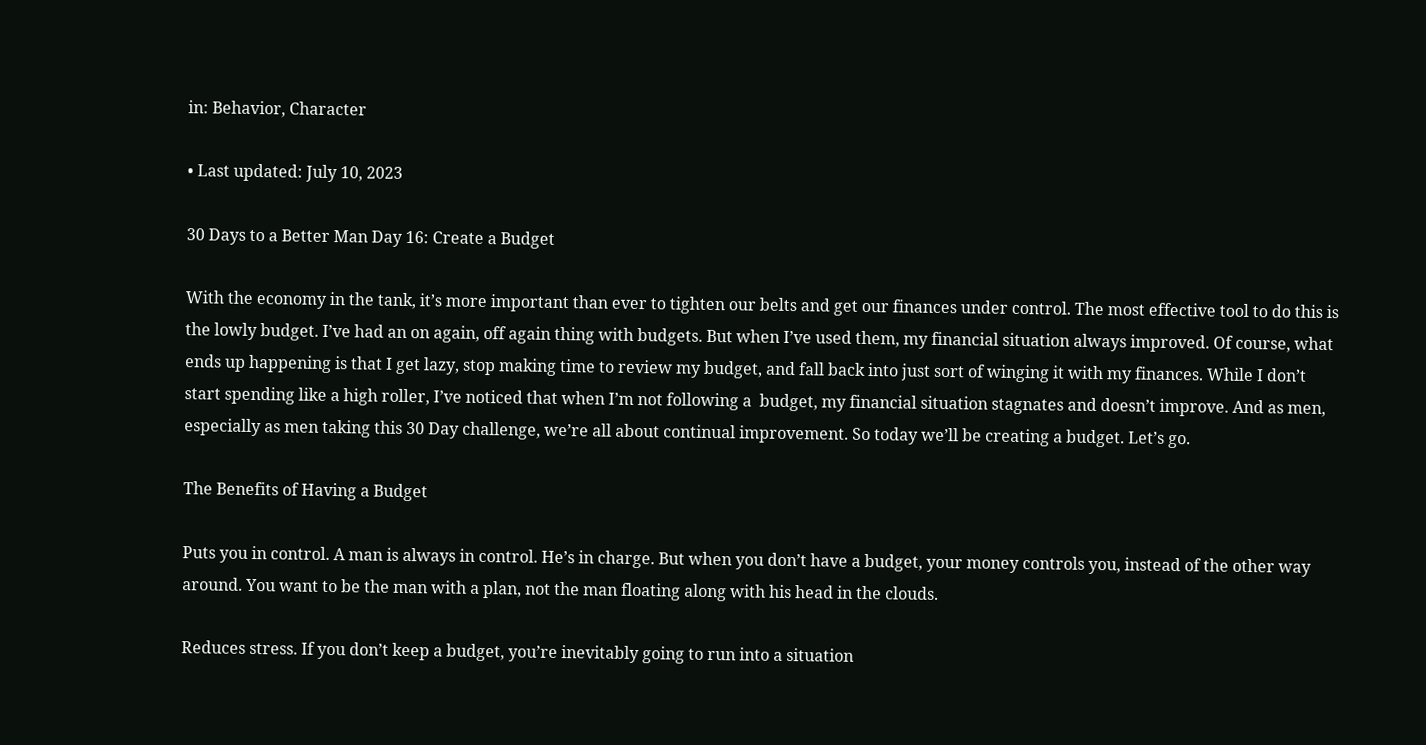in: Behavior, Character

• Last updated: July 10, 2023

30 Days to a Better Man Day 16: Create a Budget

With the economy in the tank, it’s more important than ever to tighten our belts and get our finances under control. The most effective tool to do this is the lowly budget. I’ve had an on again, off again thing with budgets. But when I’ve used them, my financial situation always improved. Of course, what ends up happening is that I get lazy, stop making time to review my budget, and fall back into just sort of winging it with my finances. While I don’t start spending like a high roller, I’ve noticed that when I’m not following a  budget, my financial situation stagnates and doesn’t improve. And as men, especially as men taking this 30 Day challenge, we’re all about continual improvement. So today we’ll be creating a budget. Let’s go.

The Benefits of Having a Budget

Puts you in control. A man is always in control. He’s in charge. But when you don’t have a budget, your money controls you, instead of the other way around. You want to be the man with a plan, not the man floating along with his head in the clouds.

Reduces stress. If you don’t keep a budget, you’re inevitably going to run into a situation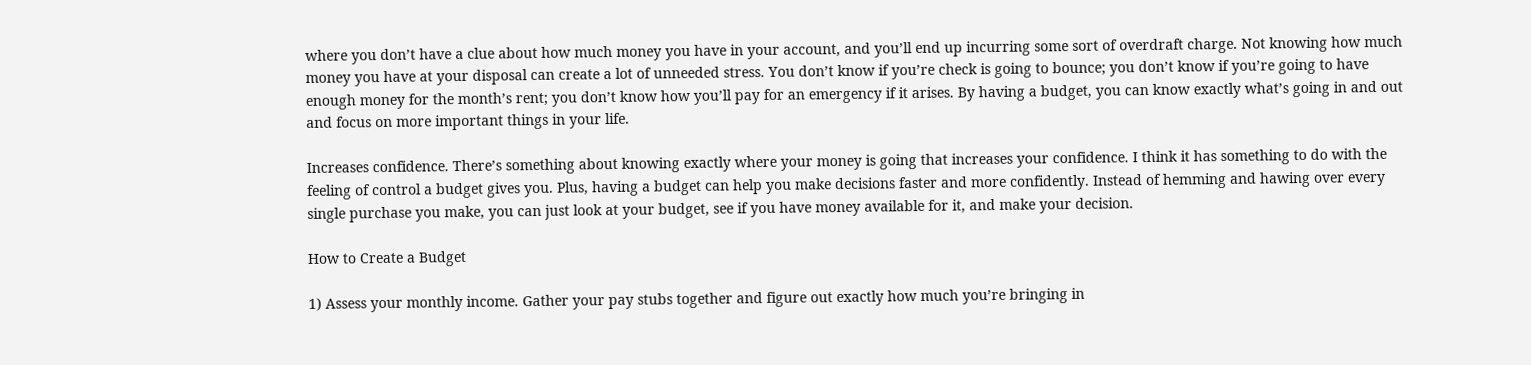where you don’t have a clue about how much money you have in your account, and you’ll end up incurring some sort of overdraft charge. Not knowing how much money you have at your disposal can create a lot of unneeded stress. You don’t know if you’re check is going to bounce; you don’t know if you’re going to have enough money for the month’s rent; you don’t know how you’ll pay for an emergency if it arises. By having a budget, you can know exactly what’s going in and out and focus on more important things in your life.

Increases confidence. There’s something about knowing exactly where your money is going that increases your confidence. I think it has something to do with the feeling of control a budget gives you. Plus, having a budget can help you make decisions faster and more confidently. Instead of hemming and hawing over every single purchase you make, you can just look at your budget, see if you have money available for it, and make your decision.

How to Create a Budget

1) Assess your monthly income. Gather your pay stubs together and figure out exactly how much you’re bringing in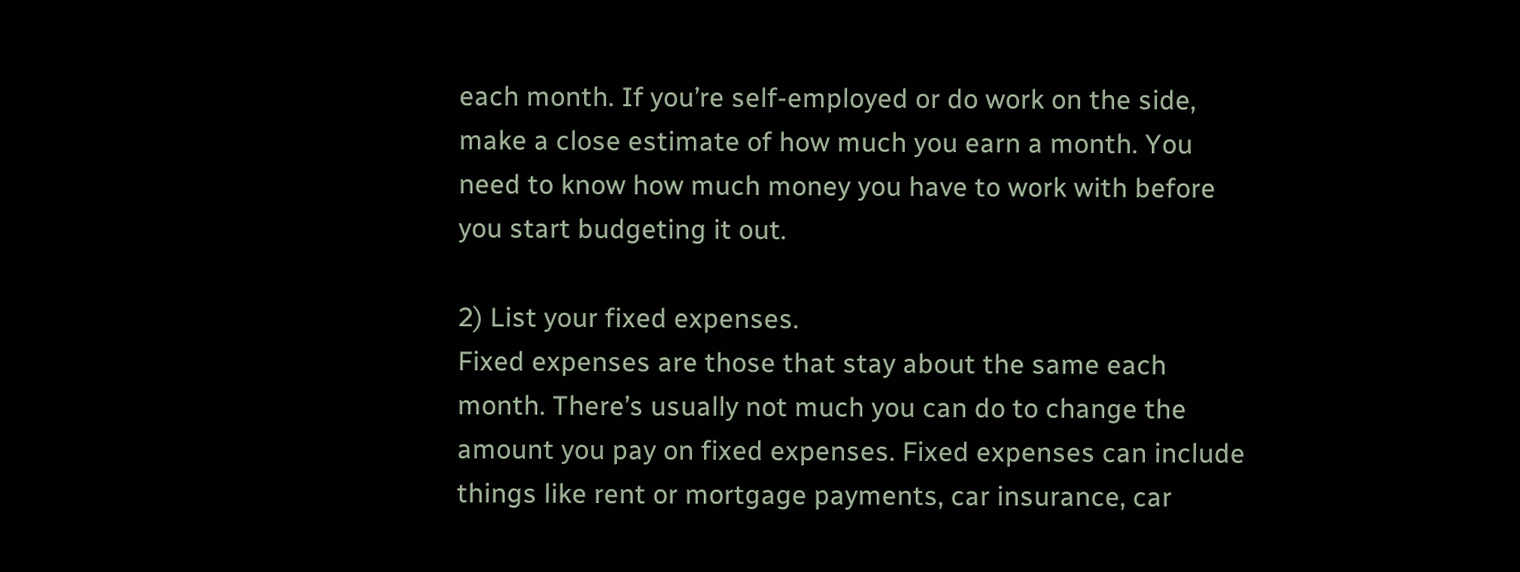each month. If you’re self-employed or do work on the side, make a close estimate of how much you earn a month. You need to know how much money you have to work with before you start budgeting it out.

2) List your fixed expenses.
Fixed expenses are those that stay about the same each month. There’s usually not much you can do to change the amount you pay on fixed expenses. Fixed expenses can include things like rent or mortgage payments, car insurance, car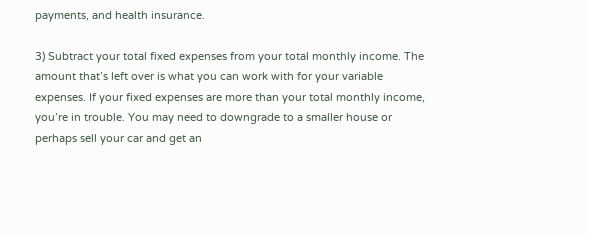payments, and health insurance.

3) Subtract your total fixed expenses from your total monthly income. The amount that’s left over is what you can work with for your variable expenses. If your fixed expenses are more than your total monthly income, you’re in trouble. You may need to downgrade to a smaller house or perhaps sell your car and get an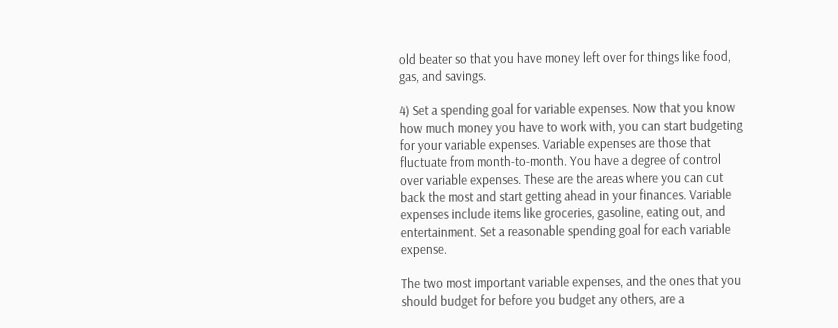old beater so that you have money left over for things like food, gas, and savings.

4) Set a spending goal for variable expenses. Now that you know how much money you have to work with, you can start budgeting for your variable expenses. Variable expenses are those that fluctuate from month-to-month. You have a degree of control over variable expenses. These are the areas where you can cut back the most and start getting ahead in your finances. Variable expenses include items like groceries, gasoline, eating out, and entertainment. Set a reasonable spending goal for each variable expense.

The two most important variable expenses, and the ones that you should budget for before you budget any others, are a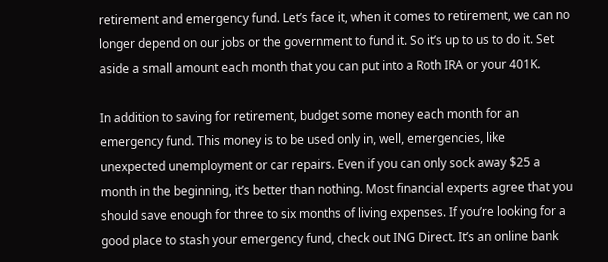retirement and emergency fund. Let’s face it, when it comes to retirement, we can no longer depend on our jobs or the government to fund it. So it’s up to us to do it. Set aside a small amount each month that you can put into a Roth IRA or your 401K.

In addition to saving for retirement, budget some money each month for an emergency fund. This money is to be used only in, well, emergencies, like unexpected unemployment or car repairs. Even if you can only sock away $25 a month in the beginning, it’s better than nothing. Most financial experts agree that you should save enough for three to six months of living expenses. If you’re looking for a good place to stash your emergency fund, check out ING Direct. It’s an online bank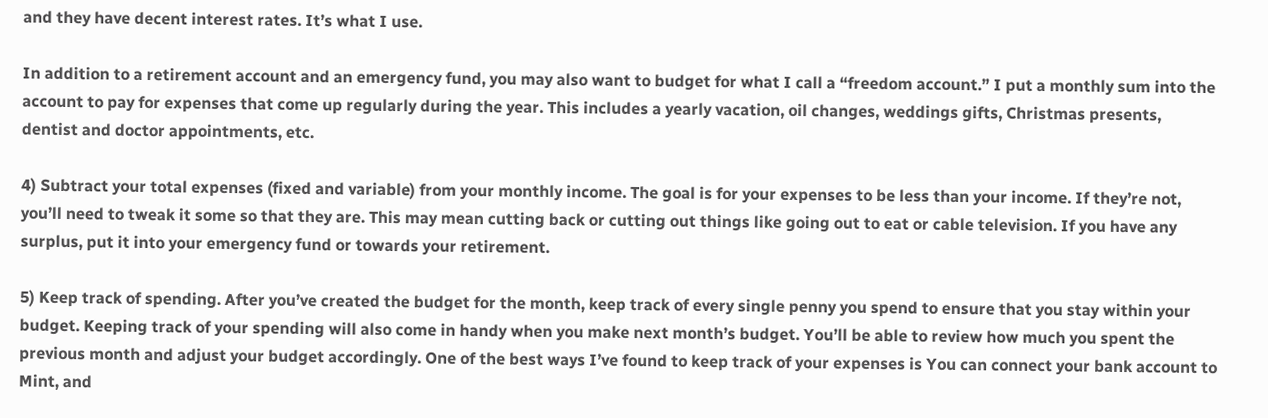and they have decent interest rates. It’s what I use.

In addition to a retirement account and an emergency fund, you may also want to budget for what I call a “freedom account.” I put a monthly sum into the account to pay for expenses that come up regularly during the year. This includes a yearly vacation, oil changes, weddings gifts, Christmas presents, dentist and doctor appointments, etc.

4) Subtract your total expenses (fixed and variable) from your monthly income. The goal is for your expenses to be less than your income. If they’re not, you’ll need to tweak it some so that they are. This may mean cutting back or cutting out things like going out to eat or cable television. If you have any surplus, put it into your emergency fund or towards your retirement.

5) Keep track of spending. After you’ve created the budget for the month, keep track of every single penny you spend to ensure that you stay within your budget. Keeping track of your spending will also come in handy when you make next month’s budget. You’ll be able to review how much you spent the previous month and adjust your budget accordingly. One of the best ways I’ve found to keep track of your expenses is You can connect your bank account to Mint, and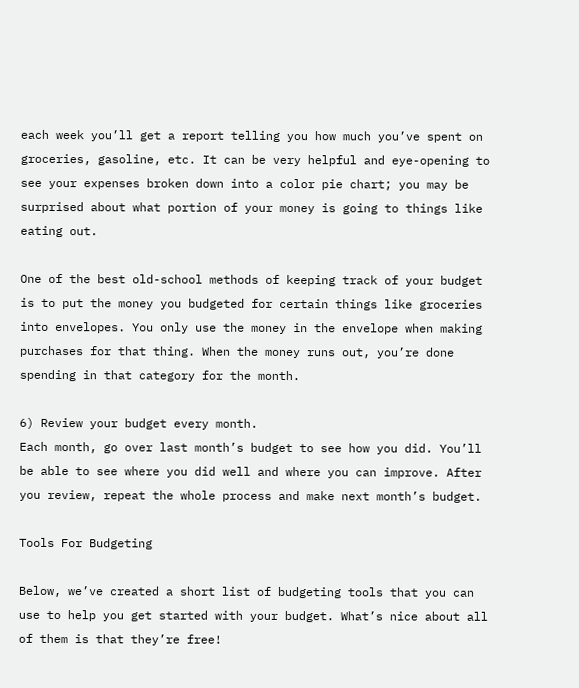each week you’ll get a report telling you how much you’ve spent on groceries, gasoline, etc. It can be very helpful and eye-opening to see your expenses broken down into a color pie chart; you may be surprised about what portion of your money is going to things like eating out.

One of the best old-school methods of keeping track of your budget is to put the money you budgeted for certain things like groceries into envelopes. You only use the money in the envelope when making purchases for that thing. When the money runs out, you’re done spending in that category for the month.

6) Review your budget every month.
Each month, go over last month’s budget to see how you did. You’ll be able to see where you did well and where you can improve. After you review, repeat the whole process and make next month’s budget.

Tools For Budgeting

Below, we’ve created a short list of budgeting tools that you can use to help you get started with your budget. What’s nice about all of them is that they’re free!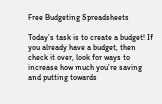Free Budgeting Spreadsheets

Today’s task is to create a budget! If you already have a budget, then check it over, look for ways to increase how much you’re saving and putting towards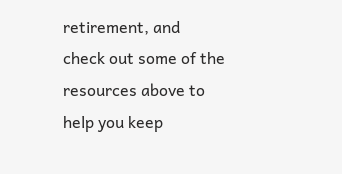retirement, and check out some of the resources above to help you keep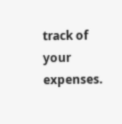track of your expenses.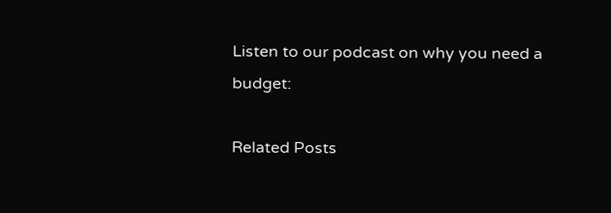Listen to our podcast on why you need a budget:

Related Posts